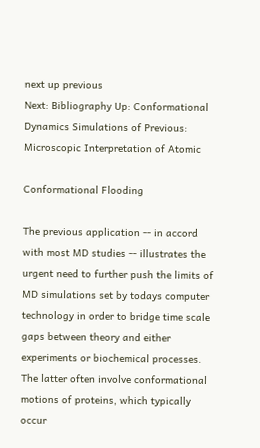next up previous
Next: Bibliography Up: Conformational Dynamics Simulations of Previous: Microscopic Interpretation of Atomic

Conformational Flooding

The previous application -- in accord with most MD studies -- illustrates the urgent need to further push the limits of MD simulations set by todays computer technology in order to bridge time scale gaps between theory and either experiments or biochemical processes. The latter often involve conformational motions of proteins, which typically occur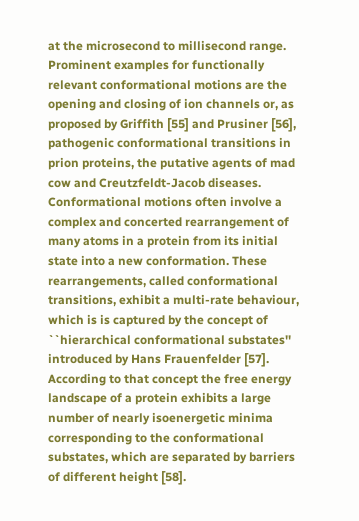at the microsecond to millisecond range. Prominent examples for functionally relevant conformational motions are the opening and closing of ion channels or, as proposed by Griffith [55] and Prusiner [56], pathogenic conformational transitions in prion proteins, the putative agents of mad cow and Creutzfeldt-Jacob diseases. Conformational motions often involve a complex and concerted rearrangement of many atoms in a protein from its initial state into a new conformation. These rearrangements, called conformational transitions, exhibit a multi-rate behaviour, which is is captured by the concept of ``hierarchical conformational substates'' introduced by Hans Frauenfelder [57]. According to that concept the free energy landscape of a protein exhibits a large number of nearly isoenergetic minima corresponding to the conformational substates, which are separated by barriers of different height [58].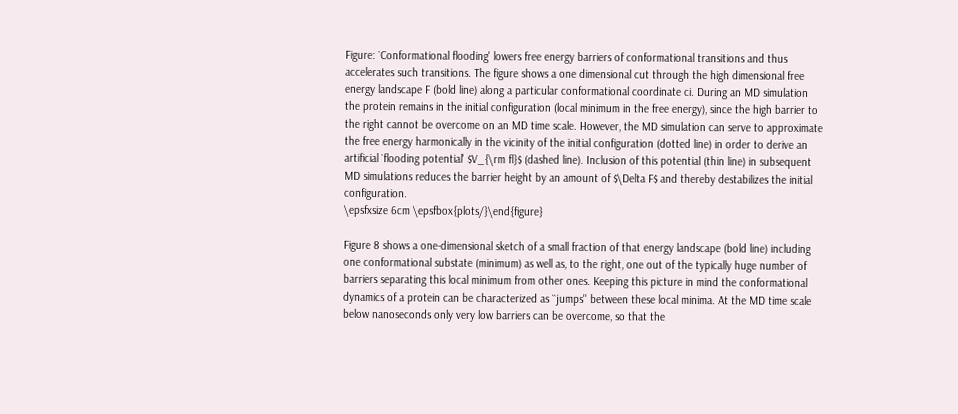Figure: `Conformational flooding' lowers free energy barriers of conformational transitions and thus accelerates such transitions. The figure shows a one dimensional cut through the high dimensional free energy landscape F (bold line) along a particular conformational coordinate ci. During an MD simulation the protein remains in the initial configuration (local minimum in the free energy), since the high barrier to the right cannot be overcome on an MD time scale. However, the MD simulation can serve to approximate the free energy harmonically in the vicinity of the initial configuration (dotted line) in order to derive an artificial `flooding potential' $V_{\rm fl}$ (dashed line). Inclusion of this potential (thin line) in subsequent MD simulations reduces the barrier height by an amount of $\Delta F$ and thereby destabilizes the initial configuration.
\epsfxsize 6cm \epsfbox{plots/}\end{figure}

Figure 8 shows a one-dimensional sketch of a small fraction of that energy landscape (bold line) including one conformational substate (minimum) as well as, to the right, one out of the typically huge number of barriers separating this local minimum from other ones. Keeping this picture in mind the conformational dynamics of a protein can be characterized as ``jumps'' between these local minima. At the MD time scale below nanoseconds only very low barriers can be overcome, so that the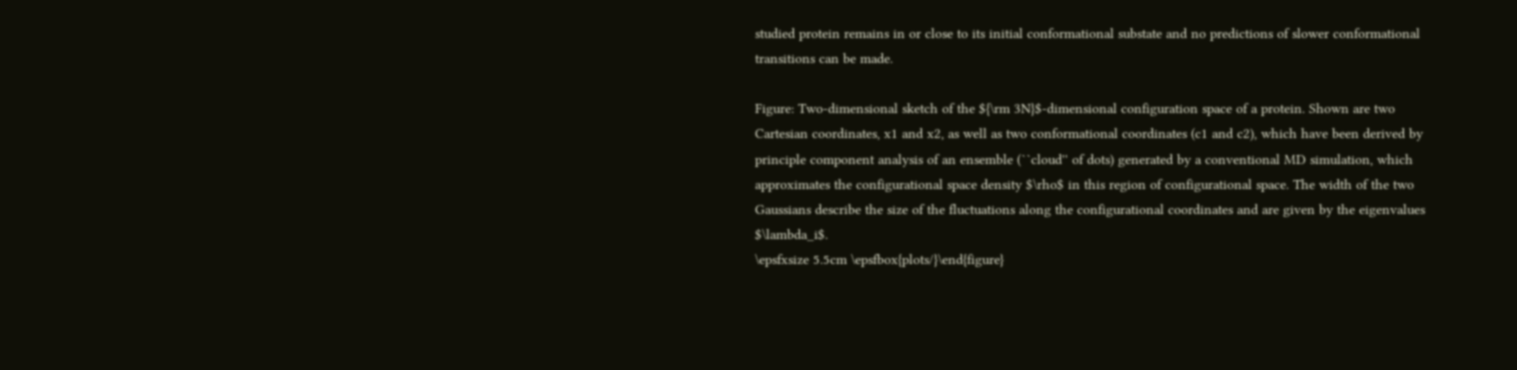studied protein remains in or close to its initial conformational substate and no predictions of slower conformational transitions can be made.

Figure: Two-dimensional sketch of the ${\rm 3N}$-dimensional configuration space of a protein. Shown are two Cartesian coordinates, x1 and x2, as well as two conformational coordinates (c1 and c2), which have been derived by principle component analysis of an ensemble (``cloud'' of dots) generated by a conventional MD simulation, which approximates the configurational space density $\rho$ in this region of configurational space. The width of the two Gaussians describe the size of the fluctuations along the configurational coordinates and are given by the eigenvalues $\lambda_i$.
\epsfxsize 5.5cm \epsfbox{plots/}\end{figure}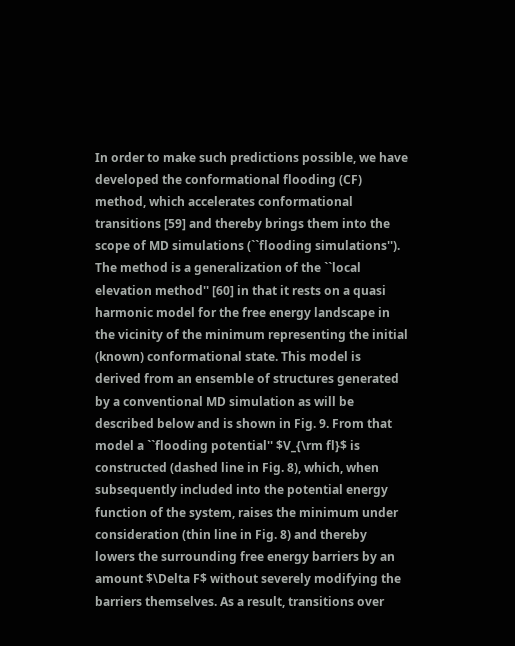In order to make such predictions possible, we have developed the conformational flooding (CF) method, which accelerates conformational transitions [59] and thereby brings them into the scope of MD simulations (``flooding simulations''). The method is a generalization of the ``local elevation method'' [60] in that it rests on a quasi harmonic model for the free energy landscape in the vicinity of the minimum representing the initial (known) conformational state. This model is derived from an ensemble of structures generated by a conventional MD simulation as will be described below and is shown in Fig. 9. From that model a ``flooding potential'' $V_{\rm fl}$ is constructed (dashed line in Fig. 8), which, when subsequently included into the potential energy function of the system, raises the minimum under consideration (thin line in Fig. 8) and thereby lowers the surrounding free energy barriers by an amount $\Delta F$ without severely modifying the barriers themselves. As a result, transitions over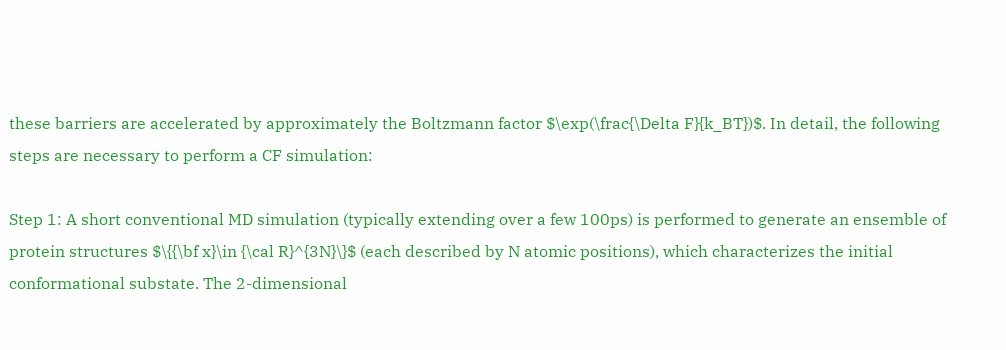these barriers are accelerated by approximately the Boltzmann factor $\exp(\frac{\Delta F}{k_BT})$. In detail, the following steps are necessary to perform a CF simulation:

Step 1: A short conventional MD simulation (typically extending over a few 100ps) is performed to generate an ensemble of protein structures $\{{\bf x}\in {\cal R}^{3N}\}$ (each described by N atomic positions), which characterizes the initial conformational substate. The 2-dimensional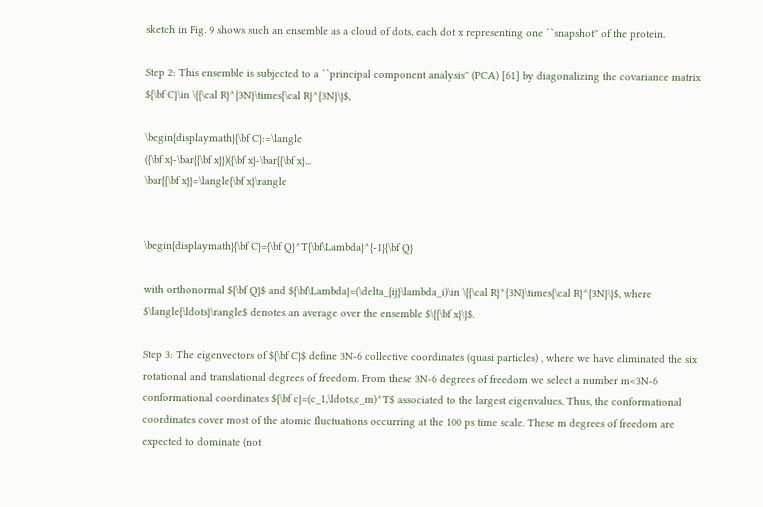sketch in Fig. 9 shows such an ensemble as a cloud of dots, each dot x representing one ``snapshot'' of the protein.

Step 2: This ensemble is subjected to a ``principal component analysis'' (PCA) [61] by diagonalizing the covariance matrix ${\bf C}\in \{{\cal R}^{3N}\times{\cal R}^{3N}\}$,

\begin{displaymath}{\bf C}:=\langle
({\bf x}-\bar{{\bf x}})({\bf x}-\bar{{\bf x}...
\bar{{\bf x}}=\langle{\bf x}\rangle


\begin{displaymath}{\bf C}={\bf Q}^T{\bf\Lambda}^{-1}{\bf Q}

with orthonormal ${\bf Q}$ and ${\bf\Lambda}=(\delta_{ij}\lambda_i)\in \{{\cal R}^{3N}\times{\cal R}^{3N}\}$, where $\langle{\ldots}\rangle$ denotes an average over the ensemble $\{{\bf x}\}$.

Step 3: The eigenvectors of ${\bf C}$ define 3N-6 collective coordinates (quasi particles) , where we have eliminated the six rotational and translational degrees of freedom. From these 3N-6 degrees of freedom we select a number m<3N-6 conformational coordinates ${\bf c}=(c_1,\ldots,c_m)^T$ associated to the largest eigenvalues. Thus, the conformational coordinates cover most of the atomic fluctuations occurring at the 100 ps time scale. These m degrees of freedom are expected to dominate (not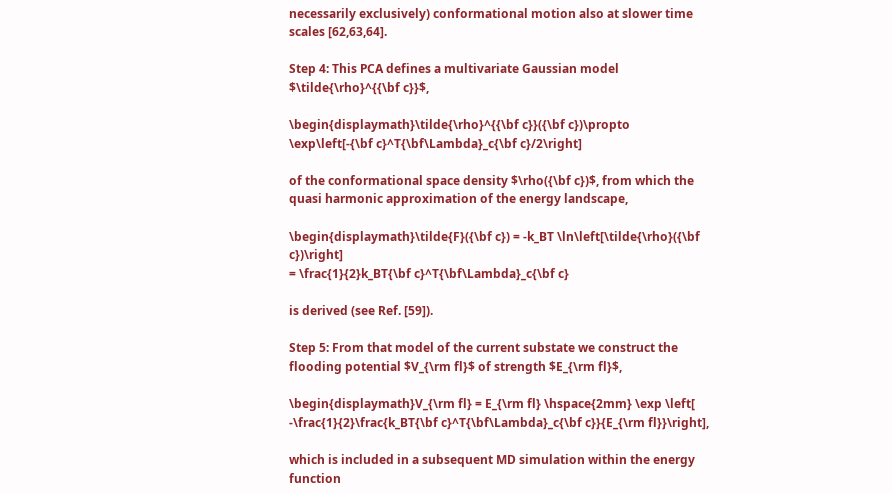necessarily exclusively) conformational motion also at slower time scales [62,63,64].

Step 4: This PCA defines a multivariate Gaussian model $\tilde{\rho}^{{\bf c}}$,

\begin{displaymath}\tilde{\rho}^{{\bf c}}({\bf c})\propto
\exp\left[-{\bf c}^T{\bf\Lambda}_c{\bf c}/2\right]

of the conformational space density $\rho({\bf c})$, from which the quasi harmonic approximation of the energy landscape,

\begin{displaymath}\tilde{F}({\bf c}) = -k_BT \ln\left[\tilde{\rho}({\bf c})\right]
= \frac{1}{2}k_BT{\bf c}^T{\bf\Lambda}_c{\bf c}

is derived (see Ref. [59]).

Step 5: From that model of the current substate we construct the flooding potential $V_{\rm fl}$ of strength $E_{\rm fl}$,

\begin{displaymath}V_{\rm fl} = E_{\rm fl} \hspace{2mm} \exp \left[
-\frac{1}{2}\frac{k_BT{\bf c}^T{\bf\Lambda}_c{\bf c}}{E_{\rm fl}}\right],

which is included in a subsequent MD simulation within the energy function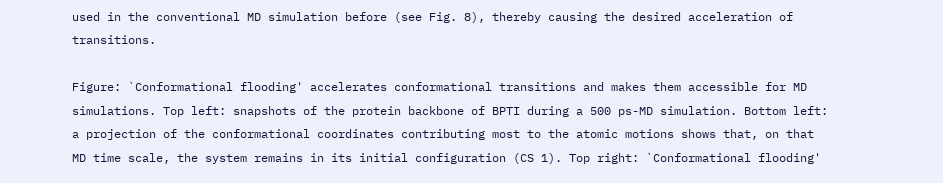used in the conventional MD simulation before (see Fig. 8), thereby causing the desired acceleration of transitions.

Figure: `Conformational flooding' accelerates conformational transitions and makes them accessible for MD simulations. Top left: snapshots of the protein backbone of BPTI during a 500 ps-MD simulation. Bottom left: a projection of the conformational coordinates contributing most to the atomic motions shows that, on that MD time scale, the system remains in its initial configuration (CS 1). Top right: `Conformational flooding'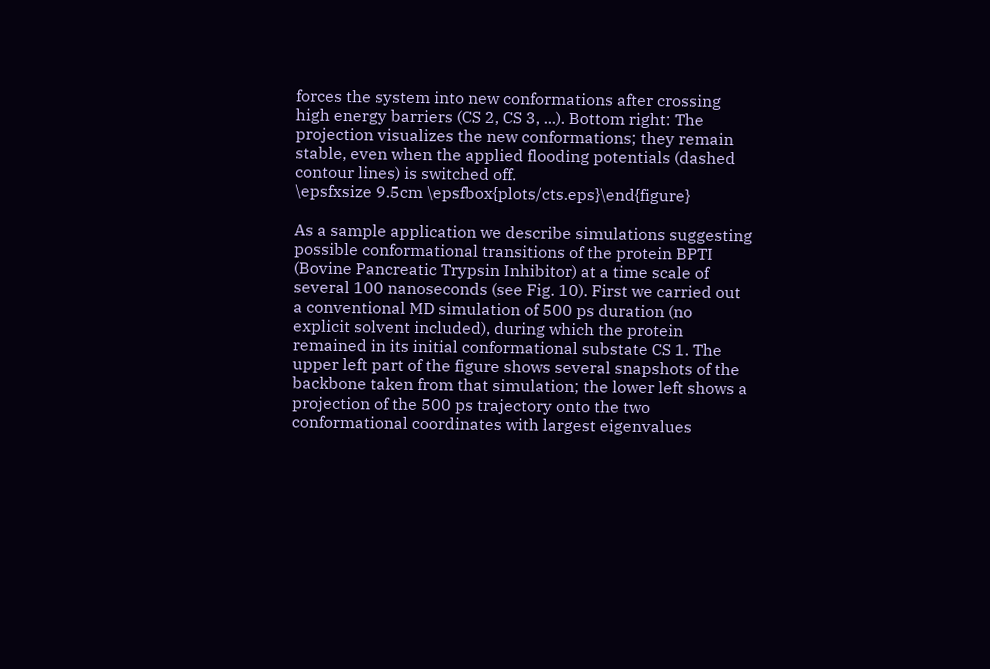forces the system into new conformations after crossing high energy barriers (CS 2, CS 3, ...). Bottom right: The projection visualizes the new conformations; they remain stable, even when the applied flooding potentials (dashed contour lines) is switched off.
\epsfxsize 9.5cm \epsfbox{plots/cts.eps}\end{figure}

As a sample application we describe simulations suggesting possible conformational transitions of the protein BPTI (Bovine Pancreatic Trypsin Inhibitor) at a time scale of several 100 nanoseconds (see Fig. 10). First we carried out a conventional MD simulation of 500 ps duration (no explicit solvent included), during which the protein remained in its initial conformational substate CS 1. The upper left part of the figure shows several snapshots of the backbone taken from that simulation; the lower left shows a projection of the 500 ps trajectory onto the two conformational coordinates with largest eigenvalues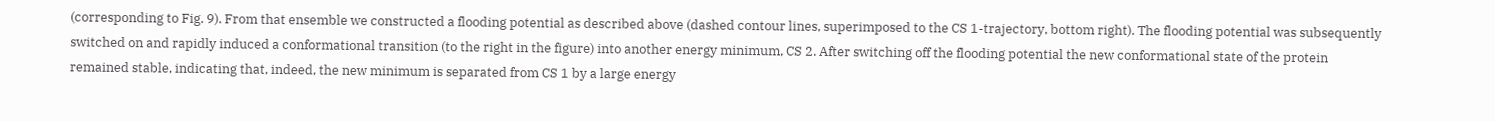(corresponding to Fig. 9). From that ensemble we constructed a flooding potential as described above (dashed contour lines, superimposed to the CS 1-trajectory, bottom right). The flooding potential was subsequently switched on and rapidly induced a conformational transition (to the right in the figure) into another energy minimum, CS 2. After switching off the flooding potential the new conformational state of the protein remained stable, indicating that, indeed, the new minimum is separated from CS 1 by a large energy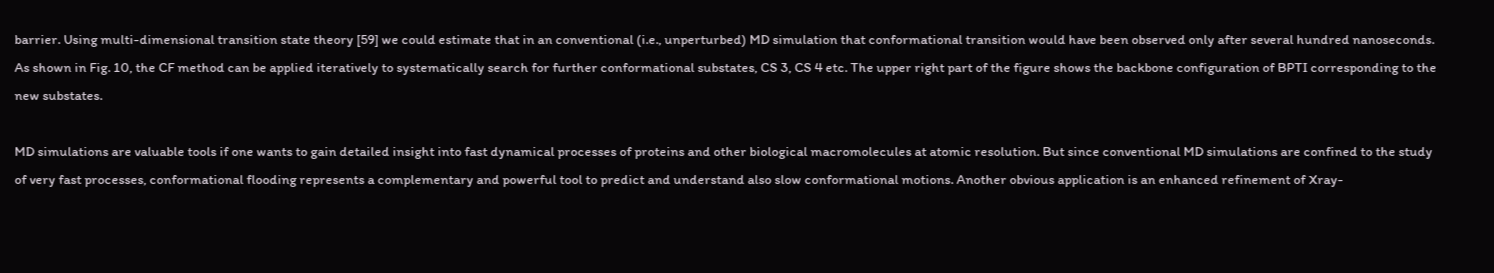barrier. Using multi-dimensional transition state theory [59] we could estimate that in an conventional (i.e., unperturbed) MD simulation that conformational transition would have been observed only after several hundred nanoseconds. As shown in Fig. 10, the CF method can be applied iteratively to systematically search for further conformational substates, CS 3, CS 4 etc. The upper right part of the figure shows the backbone configuration of BPTI corresponding to the new substates.

MD simulations are valuable tools if one wants to gain detailed insight into fast dynamical processes of proteins and other biological macromolecules at atomic resolution. But since conventional MD simulations are confined to the study of very fast processes, conformational flooding represents a complementary and powerful tool to predict and understand also slow conformational motions. Another obvious application is an enhanced refinement of Xray-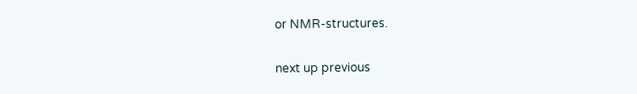or NMR-structures.

next up previous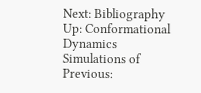Next: Bibliography Up: Conformational Dynamics Simulations of Previous: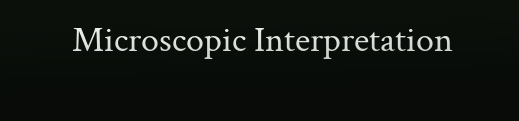Microscopic Interpretation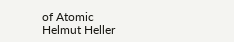of Atomic
Helmut Heller